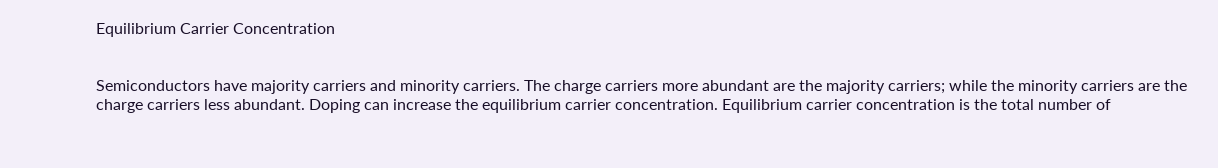Equilibrium Carrier Concentration


Semiconductors have majority carriers and minority carriers. The charge carriers more abundant are the majority carriers; while the minority carriers are the charge carriers less abundant. Doping can increase the equilibrium carrier concentration. Equilibrium carrier concentration is the total number of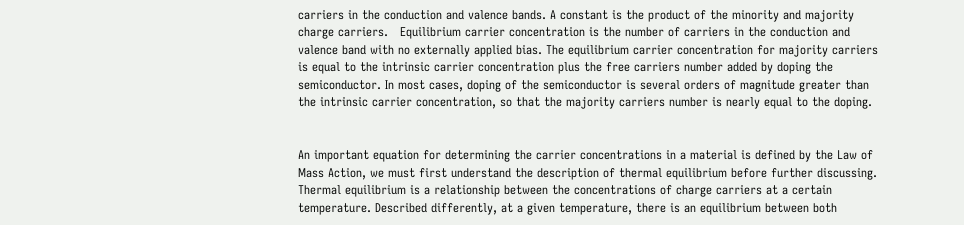carriers in the conduction and valence bands. A constant is the product of the minority and majority charge carriers.   Equilibrium carrier concentration is the number of carriers in the conduction and valence band with no externally applied bias. The equilibrium carrier concentration for majority carriers is equal to the intrinsic carrier concentration plus the free carriers number added by doping the semiconductor. In most cases, doping of the semiconductor is several orders of magnitude greater than the intrinsic carrier concentration, so that the majority carriers number is nearly equal to the doping.


An important equation for determining the carrier concentrations in a material is defined by the Law of Mass Action, we must first understand the description of thermal equilibrium before further discussing. Thermal equilibrium is a relationship between the concentrations of charge carriers at a certain temperature. Described differently, at a given temperature, there is an equilibrium between both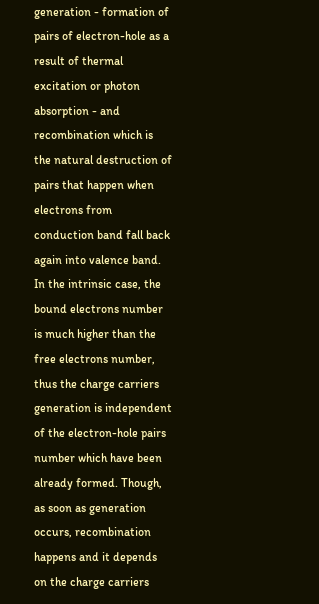generation - formation of pairs of electron-hole as a result of thermal excitation or photon absorption - and recombination which is the natural destruction of pairs that happen when electrons from conduction band fall back again into valence band. In the intrinsic case, the bound electrons number is much higher than the free electrons number, thus the charge carriers generation is independent of the electron-hole pairs number which have been already formed. Though, as soon as generation occurs, recombination happens and it depends on the charge carriers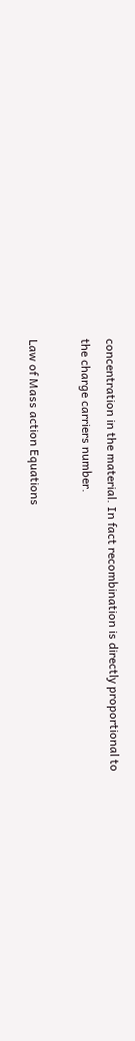concentration in the material. In fact recombination is directly proportional to the charge carriers number.

Law of Mass action Equations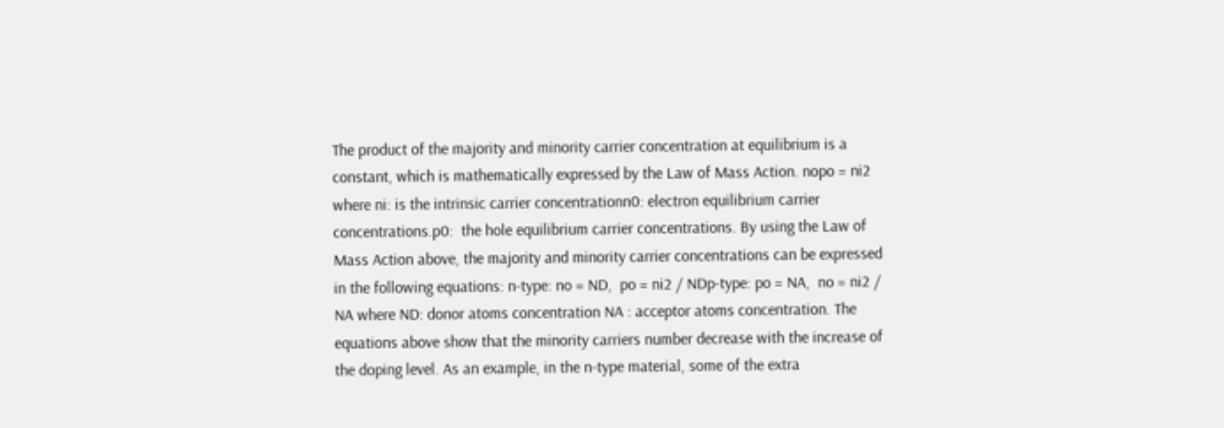The product of the majority and minority carrier concentration at equilibrium is a constant, which is mathematically expressed by the Law of Mass Action. nopo = ni2 where ni: is the intrinsic carrier concentrationn0: electron equilibrium carrier concentrations.p0:  the hole equilibrium carrier concentrations. By using the Law of Mass Action above, the majority and minority carrier concentrations can be expressed in the following equations: n-type: no = ND,  po = ni2 / NDp-type: po = NA,  no = ni2 / NA where ND: donor atoms concentration NA : acceptor atoms concentration. The equations above show that the minority carriers number decrease with the increase of the doping level. As an example, in the n-type material, some of the extra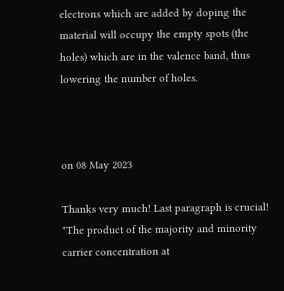electrons which are added by doping the material will occupy the empty spots (the holes) which are in the valence band, thus lowering the number of holes.



on 08 May 2023

Thanks very much! Last paragraph is crucial! "The product of the majority and minority carrier concentration at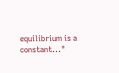equilibrium is a constant..."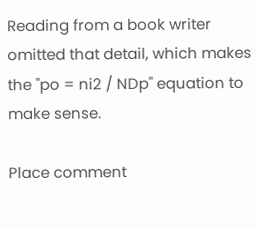Reading from a book writer omitted that detail, which makes the "po = ni2 / NDp" equation to make sense.

Place comment